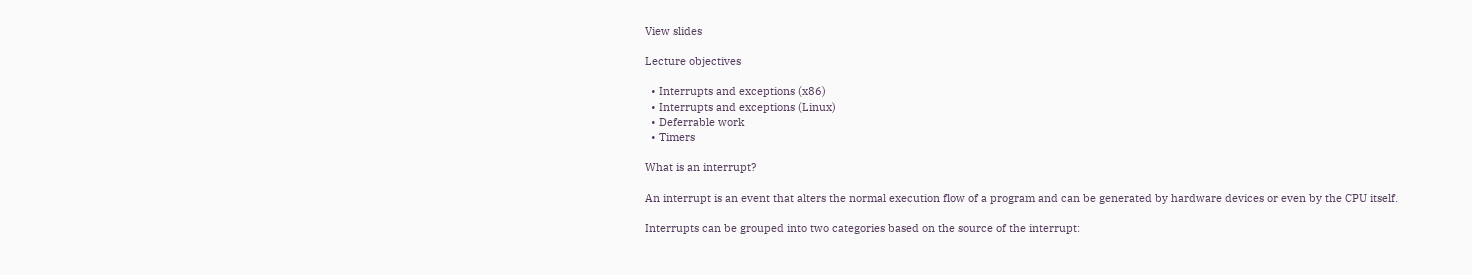View slides

Lecture objectives

  • Interrupts and exceptions (x86)
  • Interrupts and exceptions (Linux)
  • Deferrable work
  • Timers

What is an interrupt?

An interrupt is an event that alters the normal execution flow of a program and can be generated by hardware devices or even by the CPU itself.

Interrupts can be grouped into two categories based on the source of the interrupt: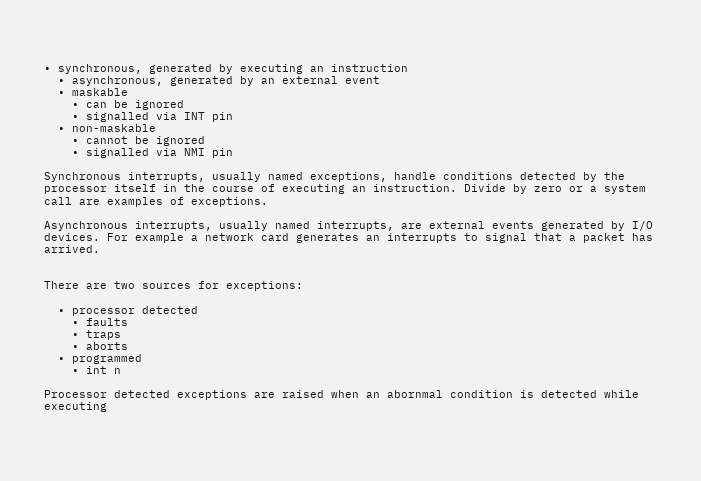• synchronous, generated by executing an instruction
  • asynchronous, generated by an external event
  • maskable
    • can be ignored
    • signalled via INT pin
  • non-maskable
    • cannot be ignored
    • signalled via NMI pin

Synchronous interrupts, usually named exceptions, handle conditions detected by the processor itself in the course of executing an instruction. Divide by zero or a system call are examples of exceptions.

Asynchronous interrupts, usually named interrupts, are external events generated by I/O devices. For example a network card generates an interrupts to signal that a packet has arrived.


There are two sources for exceptions:

  • processor detected
    • faults
    • traps
    • aborts
  • programmed
    • int n

Processor detected exceptions are raised when an abornmal condition is detected while executing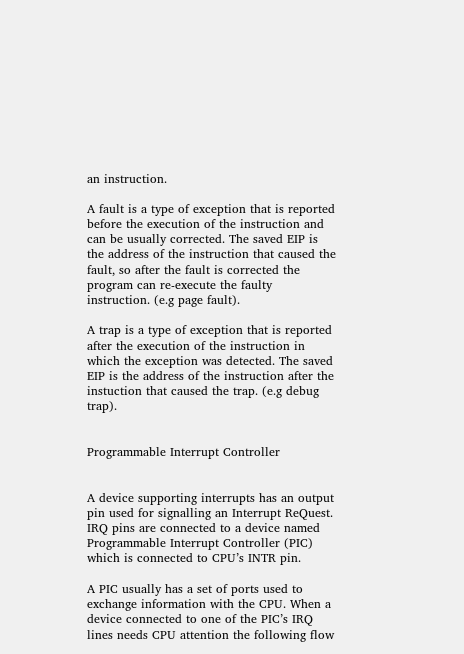an instruction.

A fault is a type of exception that is reported before the execution of the instruction and can be usually corrected. The saved EIP is the address of the instruction that caused the fault, so after the fault is corrected the program can re-execute the faulty instruction. (e.g page fault).

A trap is a type of exception that is reported after the execution of the instruction in which the exception was detected. The saved EIP is the address of the instruction after the instuction that caused the trap. (e.g debug trap).


Programmable Interrupt Controller


A device supporting interrupts has an output pin used for signalling an Interrupt ReQuest. IRQ pins are connected to a device named Programmable Interrupt Controller (PIC) which is connected to CPU’s INTR pin.

A PIC usually has a set of ports used to exchange information with the CPU. When a device connected to one of the PIC’s IRQ lines needs CPU attention the following flow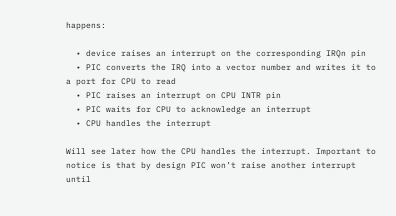happens:

  • device raises an interrupt on the corresponding IRQn pin
  • PIC converts the IRQ into a vector number and writes it to a port for CPU to read
  • PIC raises an interrupt on CPU INTR pin
  • PIC waits for CPU to acknowledge an interrupt
  • CPU handles the interrupt

Will see later how the CPU handles the interrupt. Important to notice is that by design PIC won’t raise another interrupt until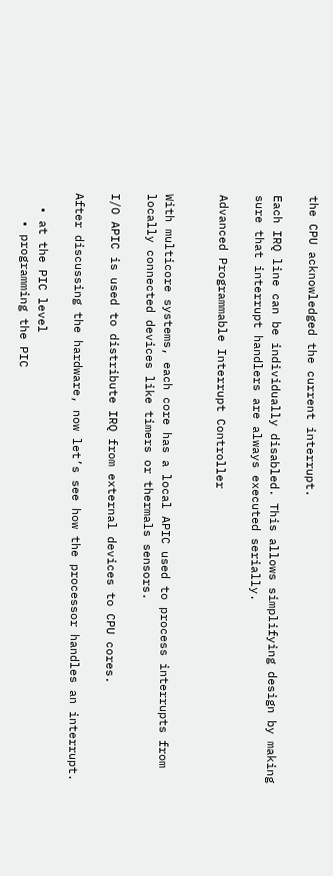the CPU acknowledged the current interrupt.

Each IRQ line can be individually disabled. This allows simplifying design by making sure that interrupt handlers are always executed serially.

Advanced Programmable Interrupt Controller


With multicore systems, each core has a local APIC used to process interrupts from locally connected devices like timers or thermals sensors.

I/O APIC is used to distribute IRQ from external devices to CPU cores.

After discussing the hardware, now let’s see how the processor handles an interrupt.

  • at the PIC level
    • programming the PIC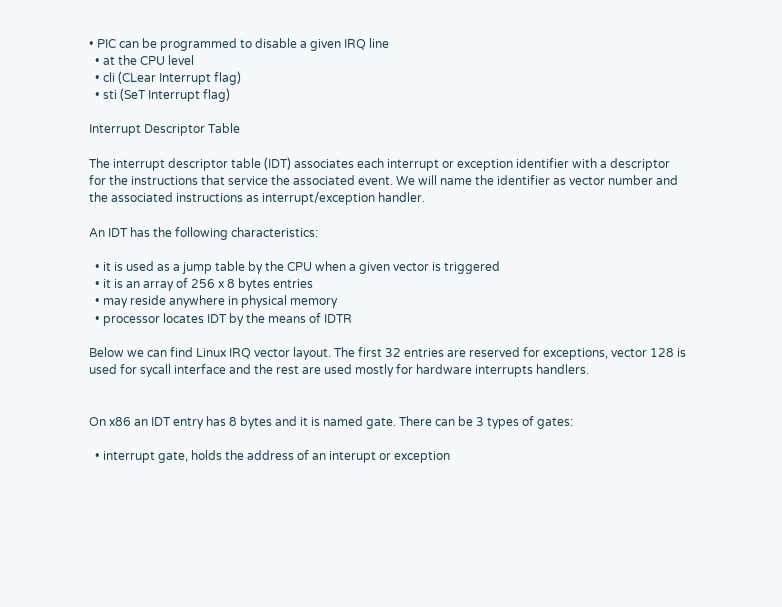• PIC can be programmed to disable a given IRQ line
  • at the CPU level
  • cli (CLear Interrupt flag)
  • sti (SeT Interrupt flag)

Interrupt Descriptor Table

The interrupt descriptor table (IDT) associates each interrupt or exception identifier with a descriptor for the instructions that service the associated event. We will name the identifier as vector number and the associated instructions as interrupt/exception handler.

An IDT has the following characteristics:

  • it is used as a jump table by the CPU when a given vector is triggered
  • it is an array of 256 x 8 bytes entries
  • may reside anywhere in physical memory
  • processor locates IDT by the means of IDTR

Below we can find Linux IRQ vector layout. The first 32 entries are reserved for exceptions, vector 128 is used for sycall interface and the rest are used mostly for hardware interrupts handlers.


On x86 an IDT entry has 8 bytes and it is named gate. There can be 3 types of gates:

  • interrupt gate, holds the address of an interupt or exception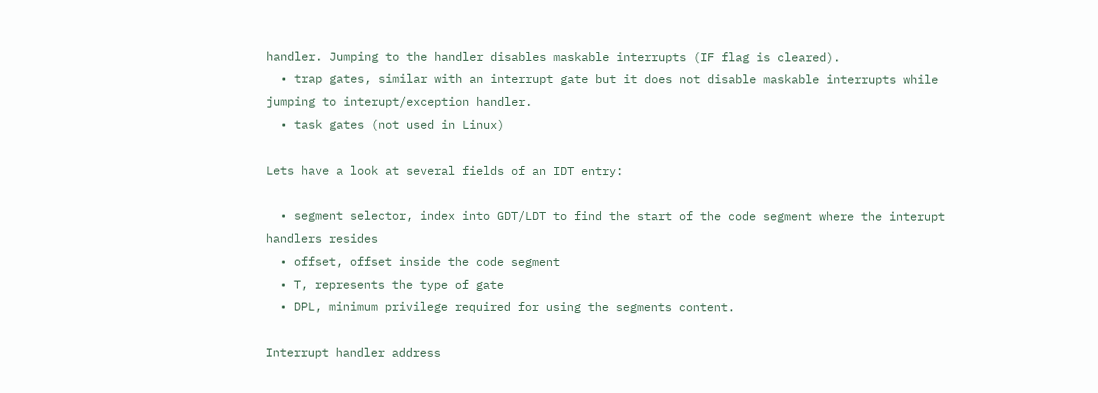handler. Jumping to the handler disables maskable interrupts (IF flag is cleared).
  • trap gates, similar with an interrupt gate but it does not disable maskable interrupts while jumping to interupt/exception handler.
  • task gates (not used in Linux)

Lets have a look at several fields of an IDT entry:

  • segment selector, index into GDT/LDT to find the start of the code segment where the interupt handlers resides
  • offset, offset inside the code segment
  • T, represents the type of gate
  • DPL, minimum privilege required for using the segments content.

Interrupt handler address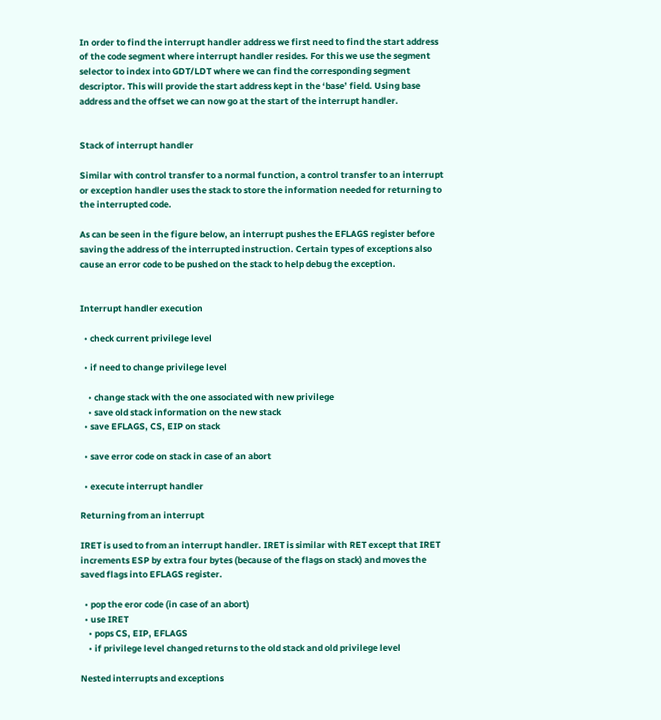In order to find the interrupt handler address we first need to find the start address of the code segment where interrupt handler resides. For this we use the segment selector to index into GDT/LDT where we can find the corresponding segment descriptor. This will provide the start address kept in the ‘base’ field. Using base address and the offset we can now go at the start of the interrupt handler.


Stack of interrupt handler

Similar with control transfer to a normal function, a control transfer to an interrupt or exception handler uses the stack to store the information needed for returning to the interrupted code.

As can be seen in the figure below, an interrupt pushes the EFLAGS register before saving the address of the interrupted instruction. Certain types of exceptions also cause an error code to be pushed on the stack to help debug the exception.


Interrupt handler execution

  • check current privilege level

  • if need to change privilege level

    • change stack with the one associated with new privilege
    • save old stack information on the new stack
  • save EFLAGS, CS, EIP on stack

  • save error code on stack in case of an abort

  • execute interrupt handler

Returning from an interrupt

IRET is used to from an interrupt handler. IRET is similar with RET except that IRET increments ESP by extra four bytes (because of the flags on stack) and moves the saved flags into EFLAGS register.

  • pop the eror code (in case of an abort)
  • use IRET
    • pops CS, EIP, EFLAGS
    • if privilege level changed returns to the old stack and old privilege level

Nested interrupts and exceptions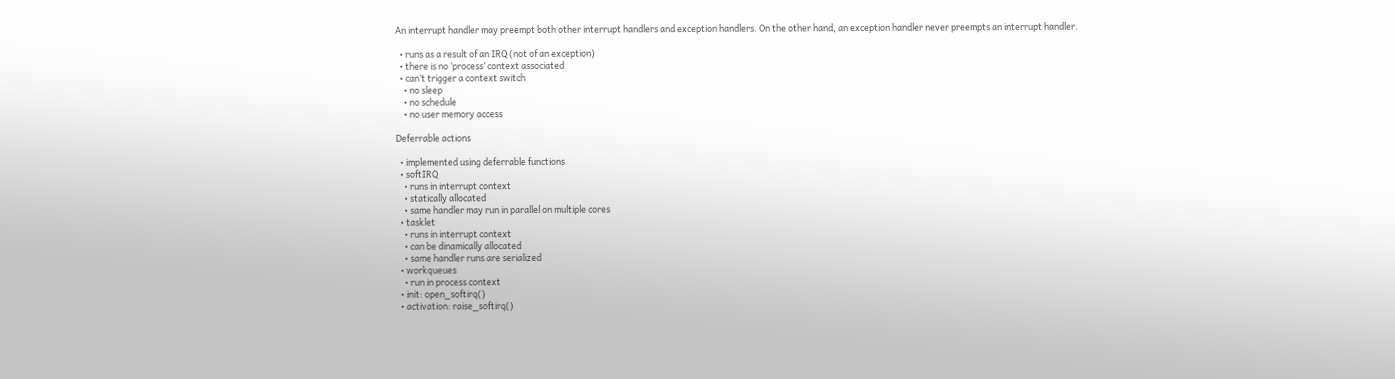An interrupt handler may preempt both other interrupt handlers and exception handlers. On the other hand, an exception handler never preempts an interrupt handler.

  • runs as a result of an IRQ (not of an exception)
  • there is no ‘process’ context associated
  • can’t trigger a context switch
    • no sleep
    • no schedule
    • no user memory access

Deferrable actions

  • implemented using deferrable functions
  • softIRQ
    • runs in interrupt context
    • statically allocated
    • same handler may run in parallel on multiple cores
  • tasklet
    • runs in interrupt context
    • can be dinamically allocated
    • same handler runs are serialized
  • workqueues
    • run in process context
  • init: open_softirq()
  • activation: raise_softirq()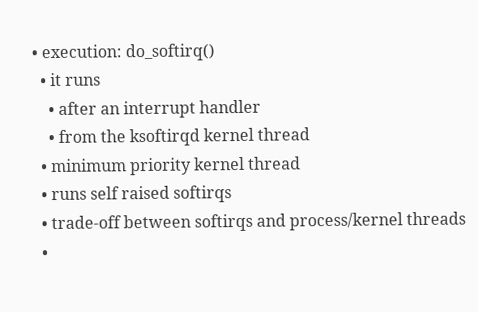• execution: do_softirq()
  • it runs
    • after an interrupt handler
    • from the ksoftirqd kernel thread
  • minimum priority kernel thread
  • runs self raised softirqs
  • trade-off between softirqs and process/kernel threads
  •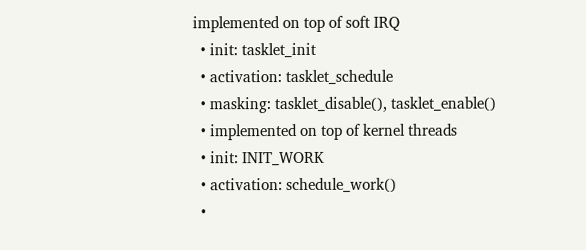implemented on top of soft IRQ
  • init: tasklet_init
  • activation: tasklet_schedule
  • masking: tasklet_disable(), tasklet_enable()
  • implemented on top of kernel threads
  • init: INIT_WORK
  • activation: schedule_work()
  •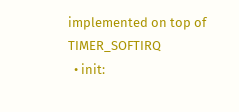implemented on top of TIMER_SOFTIRQ
  • init: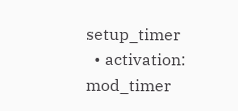setup_timer
  • activation: mod_timer